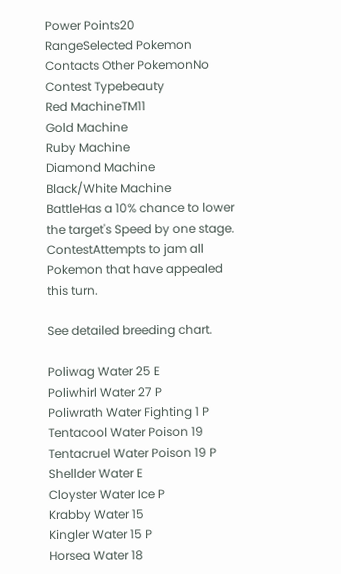Power Points20
RangeSelected Pokemon
Contacts Other PokemonNo
Contest Typebeauty
Red MachineTM11
Gold Machine
Ruby Machine
Diamond Machine
Black/White Machine
BattleHas a 10% chance to lower the target's Speed by one stage.
ContestAttempts to jam all Pokemon that have appealed this turn.

See detailed breeding chart.

Poliwag Water 25 E
Poliwhirl Water 27 P
Poliwrath Water Fighting 1 P
Tentacool Water Poison 19
Tentacruel Water Poison 19 P
Shellder Water E
Cloyster Water Ice P
Krabby Water 15
Kingler Water 15 P
Horsea Water 18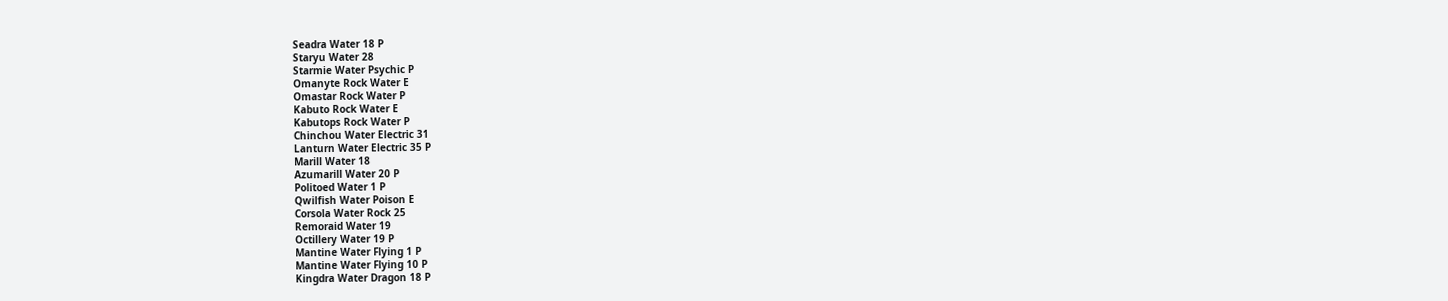Seadra Water 18 P
Staryu Water 28
Starmie Water Psychic P
Omanyte Rock Water E
Omastar Rock Water P
Kabuto Rock Water E
Kabutops Rock Water P
Chinchou Water Electric 31
Lanturn Water Electric 35 P
Marill Water 18
Azumarill Water 20 P
Politoed Water 1 P
Qwilfish Water Poison E
Corsola Water Rock 25
Remoraid Water 19
Octillery Water 19 P
Mantine Water Flying 1 P
Mantine Water Flying 10 P
Kingdra Water Dragon 18 P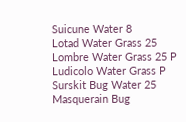Suicune Water 8
Lotad Water Grass 25
Lombre Water Grass 25 P
Ludicolo Water Grass P
Surskit Bug Water 25
Masquerain Bug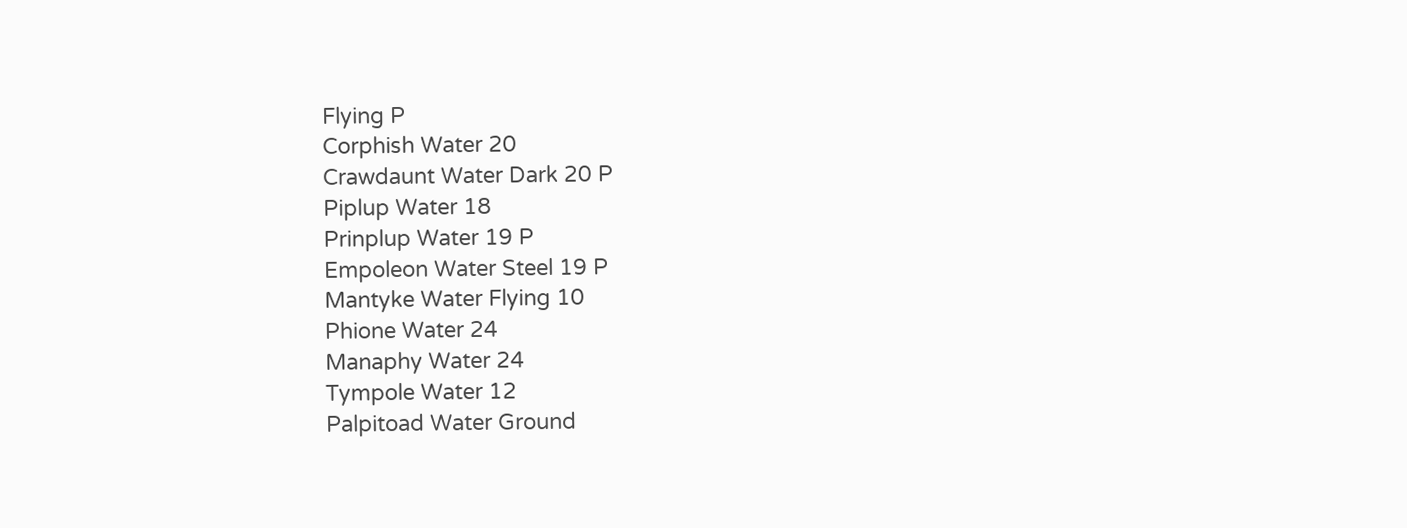Flying P
Corphish Water 20
Crawdaunt Water Dark 20 P
Piplup Water 18
Prinplup Water 19 P
Empoleon Water Steel 19 P
Mantyke Water Flying 10
Phione Water 24
Manaphy Water 24
Tympole Water 12
Palpitoad Water Ground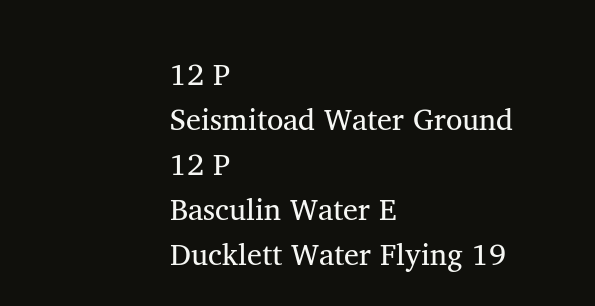12 P
Seismitoad Water Ground 12 P
Basculin Water E
Ducklett Water Flying 19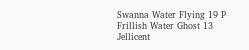Swanna Water Flying 19 P
Frillish Water Ghost 13
Jellicent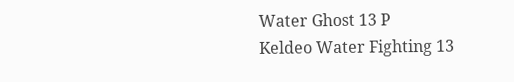Water Ghost 13 P
Keldeo Water Fighting 13